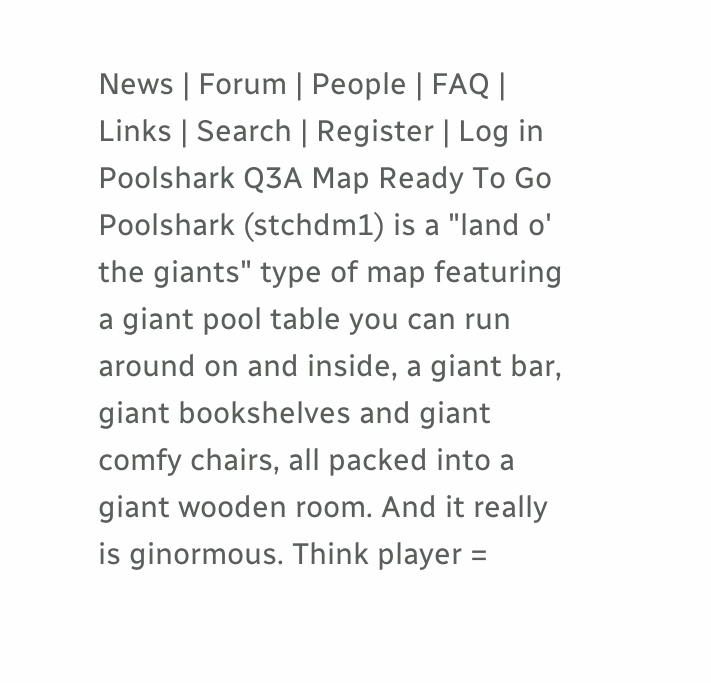News | Forum | People | FAQ | Links | Search | Register | Log in
Poolshark Q3A Map Ready To Go
Poolshark (stchdm1) is a "land o' the giants" type of map featuring a giant pool table you can run around on and inside, a giant bar, giant bookshelves and giant comfy chairs, all packed into a giant wooden room. And it really is ginormous. Think player =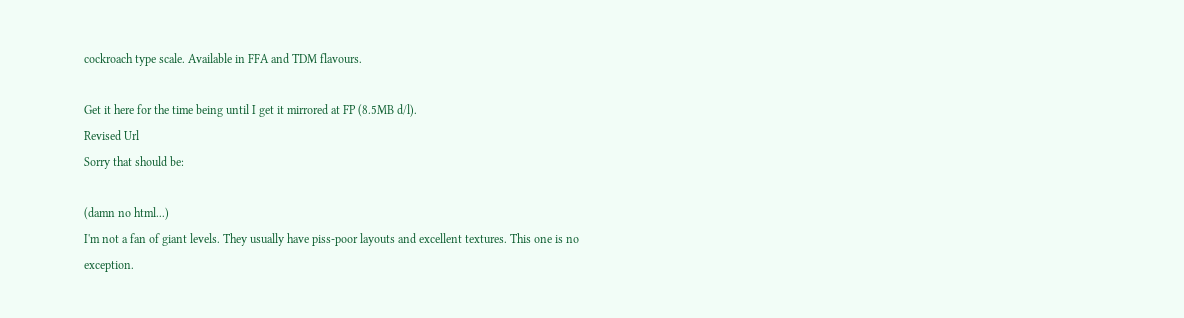cockroach type scale. Available in FFA and TDM flavours.

Get it here for the time being until I get it mirrored at FP (8.5MB d/l).
Revised Url
Sorry that should be:

(damn no html...)
I'm not a fan of giant levels. They usually have piss-poor layouts and excellent textures. This one is no exception.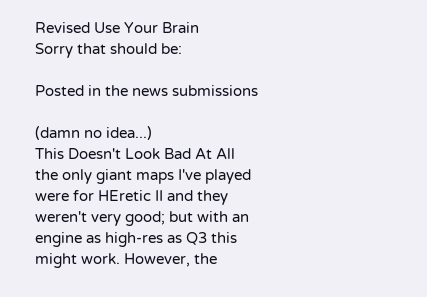Revised Use Your Brain
Sorry that should be:

Posted in the news submissions

(damn no idea...)
This Doesn't Look Bad At All
the only giant maps I've played were for HEretic II and they weren't very good; but with an engine as high-res as Q3 this might work. However, the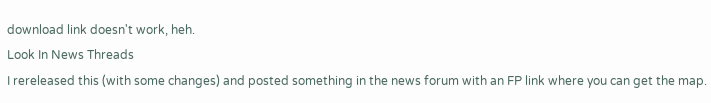download link doesn't work, heh.
Look In News Threads
I rereleased this (with some changes) and posted something in the news forum with an FP link where you can get the map.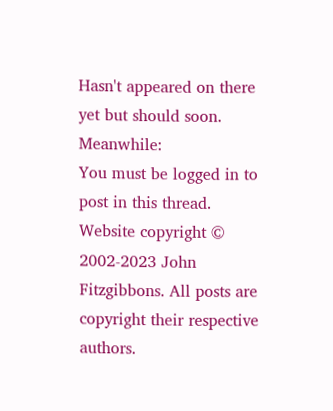Hasn't appeared on there yet but should soon. Meanwhile:
You must be logged in to post in this thread.
Website copyright © 2002-2023 John Fitzgibbons. All posts are copyright their respective authors.